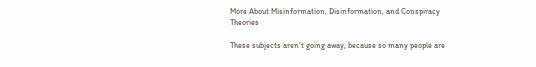More About Misinformation, Disinformation, and Conspiracy Theories

These subjects aren’t going away, because so many people are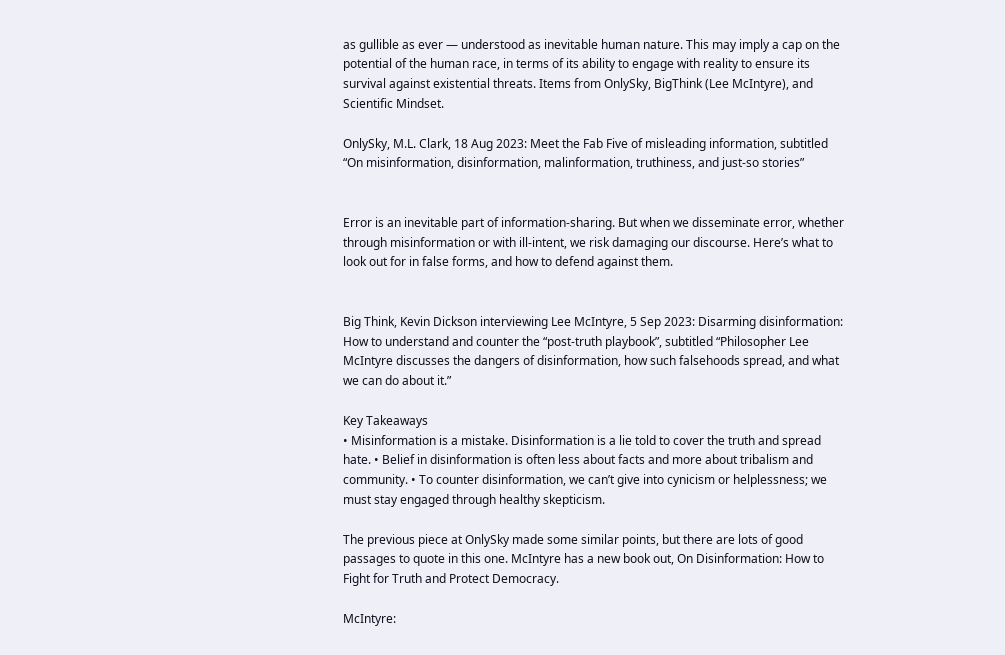as gullible as ever — understood as inevitable human nature. This may imply a cap on the potential of the human race, in terms of its ability to engage with reality to ensure its survival against existential threats. Items from OnlySky, BigThink (Lee McIntyre), and Scientific Mindset.

OnlySky, M.L. Clark, 18 Aug 2023: Meet the Fab Five of misleading information, subtitled “On misinformation, disinformation, malinformation, truthiness, and just-so stories”


Error is an inevitable part of information-sharing. But when we disseminate error, whether through misinformation or with ill-intent, we risk damaging our discourse. Here’s what to look out for in false forms, and how to defend against them.


Big Think, Kevin Dickson interviewing Lee McIntyre, 5 Sep 2023: Disarming disinformation: How to understand and counter the “post-truth playbook”, subtitled “Philosopher Lee McIntyre discusses the dangers of disinformation, how such falsehoods spread, and what we can do about it.”

Key Takeaways
• Misinformation is a mistake. Disinformation is a lie told to cover the truth and spread hate. • Belief in disinformation is often less about facts and more about tribalism and community. • To counter disinformation, we can’t give into cynicism or helplessness; we must stay engaged through healthy skepticism.

The previous piece at OnlySky made some similar points, but there are lots of good passages to quote in this one. McIntyre has a new book out, On Disinformation: How to Fight for Truth and Protect Democracy.

McIntyre: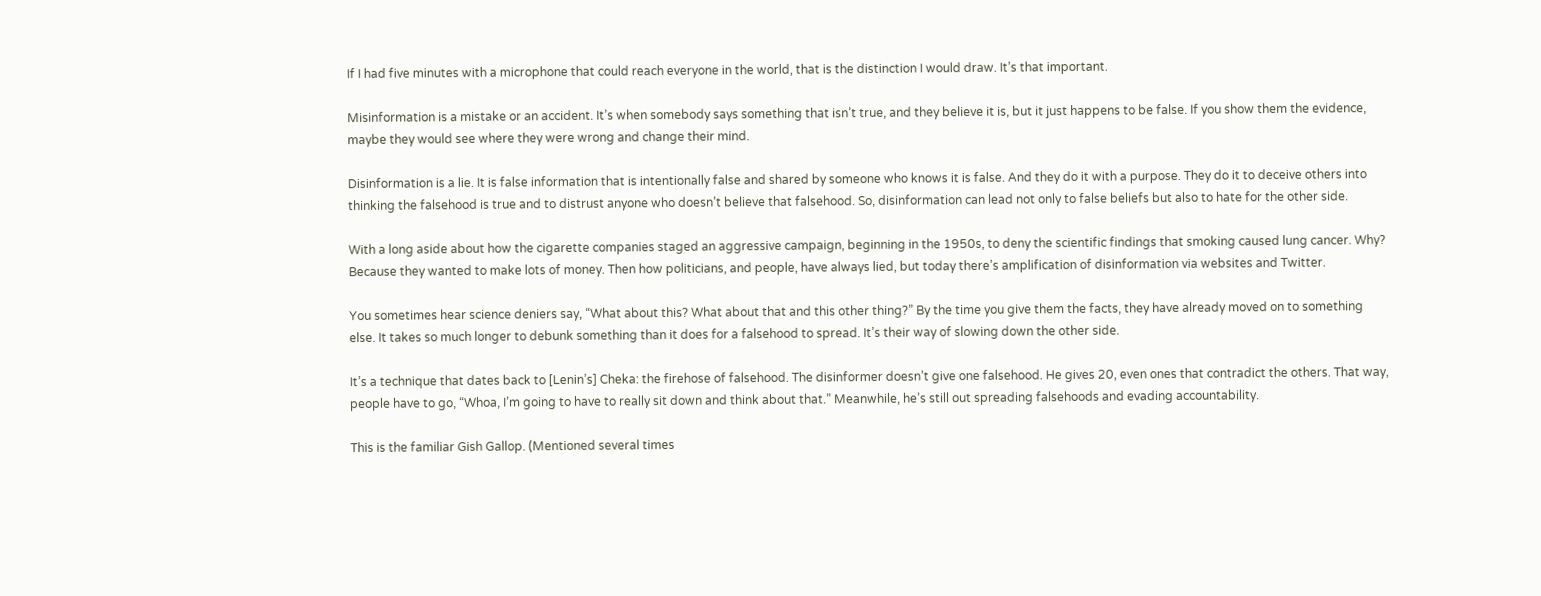If I had five minutes with a microphone that could reach everyone in the world, that is the distinction I would draw. It’s that important.

Misinformation is a mistake or an accident. It’s when somebody says something that isn’t true, and they believe it is, but it just happens to be false. If you show them the evidence, maybe they would see where they were wrong and change their mind.

Disinformation is a lie. It is false information that is intentionally false and shared by someone who knows it is false. And they do it with a purpose. They do it to deceive others into thinking the falsehood is true and to distrust anyone who doesn’t believe that falsehood. So, disinformation can lead not only to false beliefs but also to hate for the other side.

With a long aside about how the cigarette companies staged an aggressive campaign, beginning in the 1950s, to deny the scientific findings that smoking caused lung cancer. Why? Because they wanted to make lots of money. Then how politicians, and people, have always lied, but today there’s amplification of disinformation via websites and Twitter.

You sometimes hear science deniers say, “What about this? What about that and this other thing?” By the time you give them the facts, they have already moved on to something else. It takes so much longer to debunk something than it does for a falsehood to spread. It’s their way of slowing down the other side.

It’s a technique that dates back to [Lenin’s] Cheka: the firehose of falsehood. The disinformer doesn’t give one falsehood. He gives 20, even ones that contradict the others. That way, people have to go, “Whoa, I’m going to have to really sit down and think about that.” Meanwhile, he’s still out spreading falsehoods and evading accountability.

This is the familiar Gish Gallop. (Mentioned several times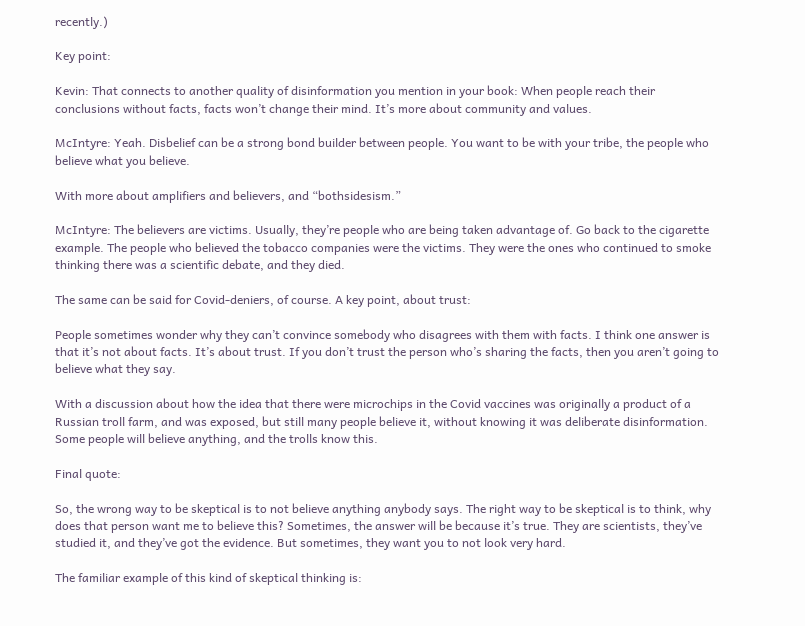recently.)

Key point:

Kevin: That connects to another quality of disinformation you mention in your book: When people reach their conclusions without facts, facts won’t change their mind. It’s more about community and values.

McIntyre: Yeah. Disbelief can be a strong bond builder between people. You want to be with your tribe, the people who believe what you believe.

With more about amplifiers and believers, and “bothsidesism.”

McIntyre: The believers are victims. Usually, they’re people who are being taken advantage of. Go back to the cigarette example. The people who believed the tobacco companies were the victims. They were the ones who continued to smoke thinking there was a scientific debate, and they died.

The same can be said for Covid-deniers, of course. A key point, about trust:

People sometimes wonder why they can’t convince somebody who disagrees with them with facts. I think one answer is that it’s not about facts. It’s about trust. If you don’t trust the person who’s sharing the facts, then you aren’t going to believe what they say.

With a discussion about how the idea that there were microchips in the Covid vaccines was originally a product of a Russian troll farm, and was exposed, but still many people believe it, without knowing it was deliberate disinformation. Some people will believe anything, and the trolls know this.

Final quote:

So, the wrong way to be skeptical is to not believe anything anybody says. The right way to be skeptical is to think, why does that person want me to believe this? Sometimes, the answer will be because it’s true. They are scientists, they’ve studied it, and they’ve got the evidence. But sometimes, they want you to not look very hard.

The familiar example of this kind of skeptical thinking is: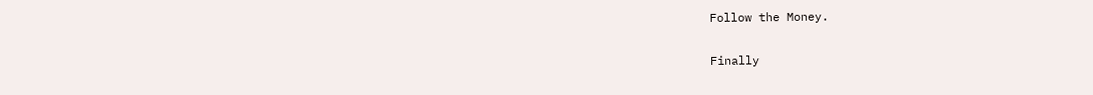Follow the Money.


Finally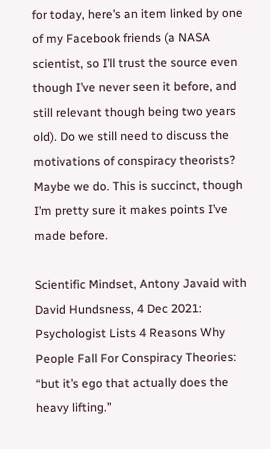for today, here’s an item linked by one of my Facebook friends (a NASA scientist, so I’ll trust the source even though I’ve never seen it before, and still relevant though being two years old). Do we still need to discuss the motivations of conspiracy theorists? Maybe we do. This is succinct, though I’m pretty sure it makes points I’ve made before.

Scientific Mindset, Antony Javaid with David Hundsness, 4 Dec 2021: Psychologist Lists 4 Reasons Why People Fall For Conspiracy Theories: “but it’s ego that actually does the heavy lifting.”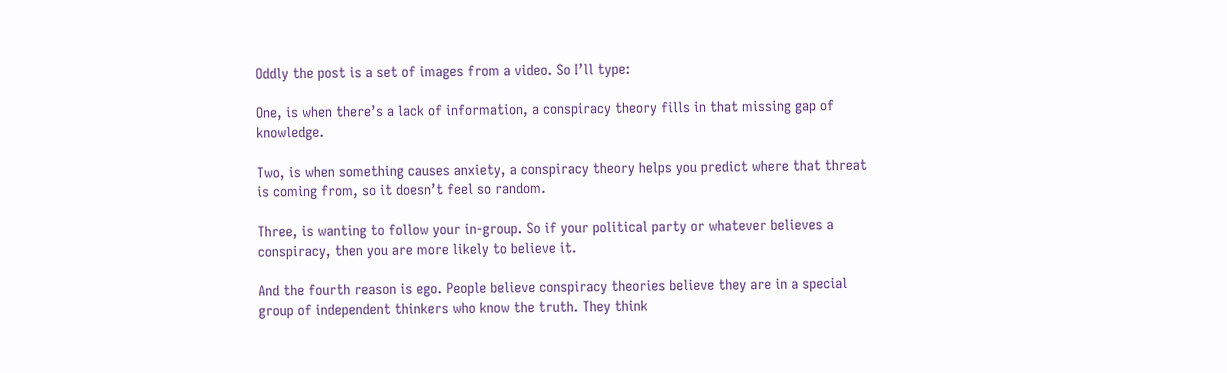Oddly the post is a set of images from a video. So I’ll type:

One, is when there’s a lack of information, a conspiracy theory fills in that missing gap of knowledge.

Two, is when something causes anxiety, a conspiracy theory helps you predict where that threat is coming from, so it doesn’t feel so random.

Three, is wanting to follow your in-group. So if your political party or whatever believes a conspiracy, then you are more likely to believe it.

And the fourth reason is ego. People believe conspiracy theories believe they are in a special group of independent thinkers who know the truth. They think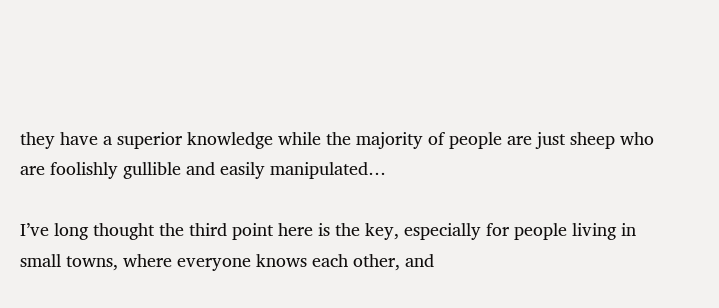they have a superior knowledge while the majority of people are just sheep who are foolishly gullible and easily manipulated…

I’ve long thought the third point here is the key, especially for people living in small towns, where everyone knows each other, and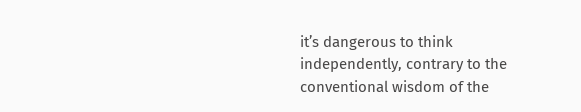it’s dangerous to think independently, contrary to the conventional wisdom of the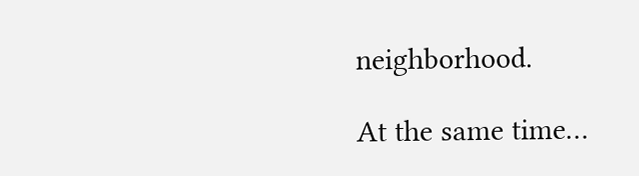neighborhood.

At the same time…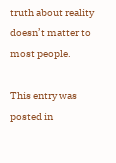truth about reality doesn’t matter to most people.

This entry was posted in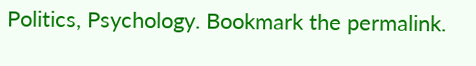Politics, Psychology. Bookmark the permalink.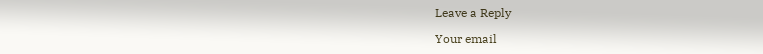Leave a Reply

Your email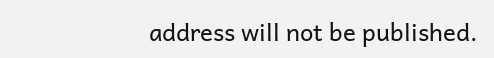address will not be published.